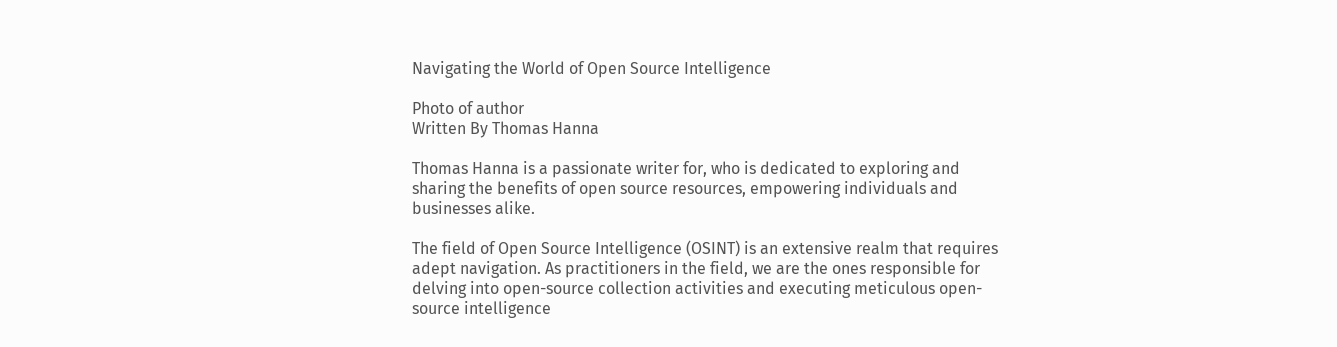Navigating the World of Open Source Intelligence

Photo of author
Written By Thomas Hanna

Thomas Hanna is a passionate writer for, who is dedicated to exploring and sharing the benefits of open source resources, empowering individuals and businesses alike.

The field of Open Source Intelligence (OSINT) is an extensive realm that requires adept navigation. As practitioners in the field, we are the ones responsible for delving into open-source collection activities and executing meticulous open-source intelligence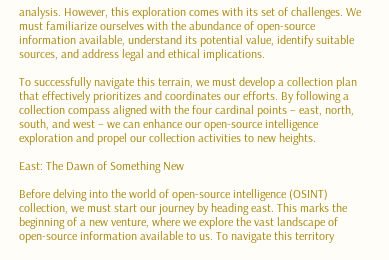analysis. However, this exploration comes with its set of challenges. We must familiarize ourselves with the abundance of open-source information available, understand its potential value, identify suitable sources, and address legal and ethical implications.

To successfully navigate this terrain, we must develop a collection plan that effectively prioritizes and coordinates our efforts. By following a collection compass aligned with the four cardinal points – east, north, south, and west – we can enhance our open-source intelligence exploration and propel our collection activities to new heights.

East: The Dawn of Something New

Before delving into the world of open-source intelligence (OSINT) collection, we must start our journey by heading east. This marks the beginning of a new venture, where we explore the vast landscape of open-source information available to us. To navigate this territory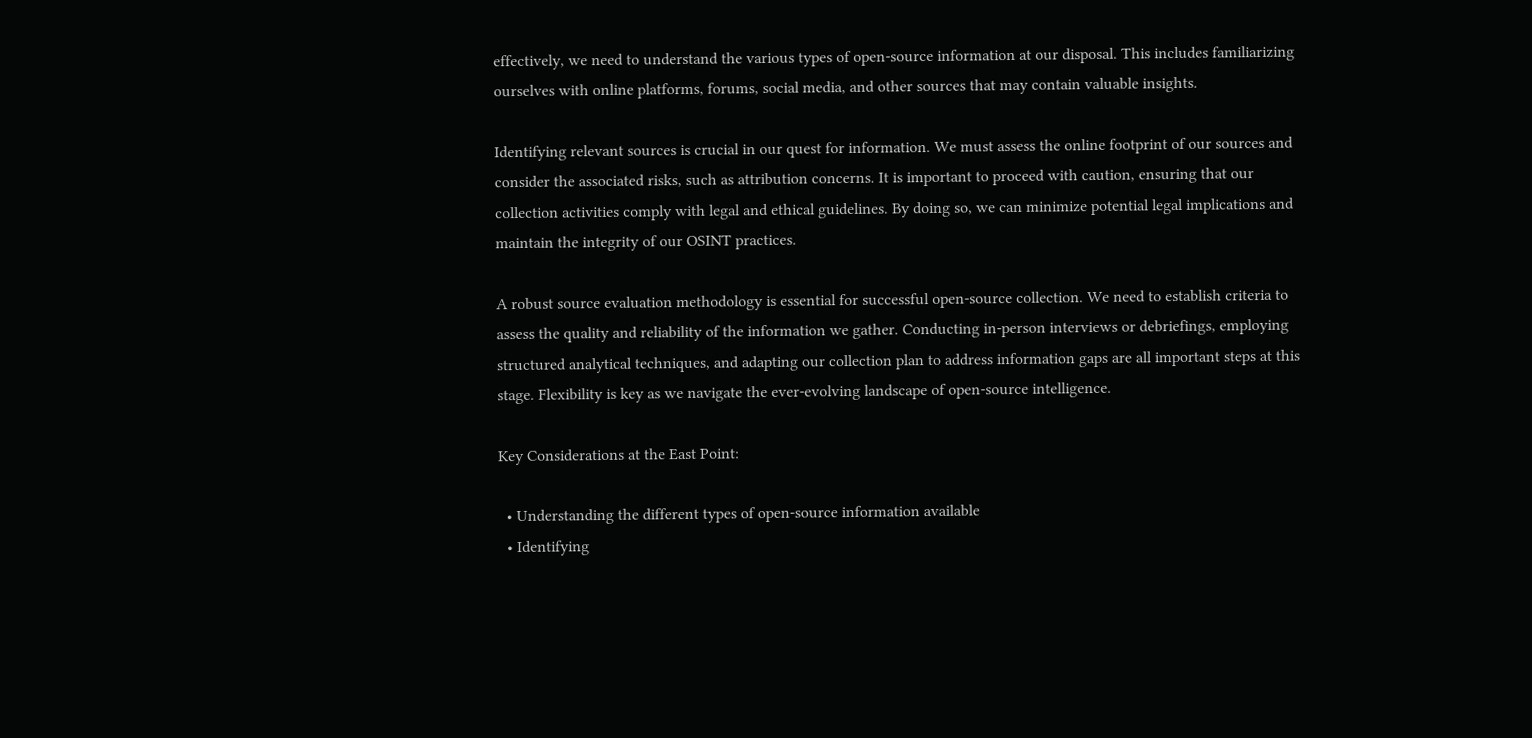effectively, we need to understand the various types of open-source information at our disposal. This includes familiarizing ourselves with online platforms, forums, social media, and other sources that may contain valuable insights.

Identifying relevant sources is crucial in our quest for information. We must assess the online footprint of our sources and consider the associated risks, such as attribution concerns. It is important to proceed with caution, ensuring that our collection activities comply with legal and ethical guidelines. By doing so, we can minimize potential legal implications and maintain the integrity of our OSINT practices.

A robust source evaluation methodology is essential for successful open-source collection. We need to establish criteria to assess the quality and reliability of the information we gather. Conducting in-person interviews or debriefings, employing structured analytical techniques, and adapting our collection plan to address information gaps are all important steps at this stage. Flexibility is key as we navigate the ever-evolving landscape of open-source intelligence.

Key Considerations at the East Point:

  • Understanding the different types of open-source information available
  • Identifying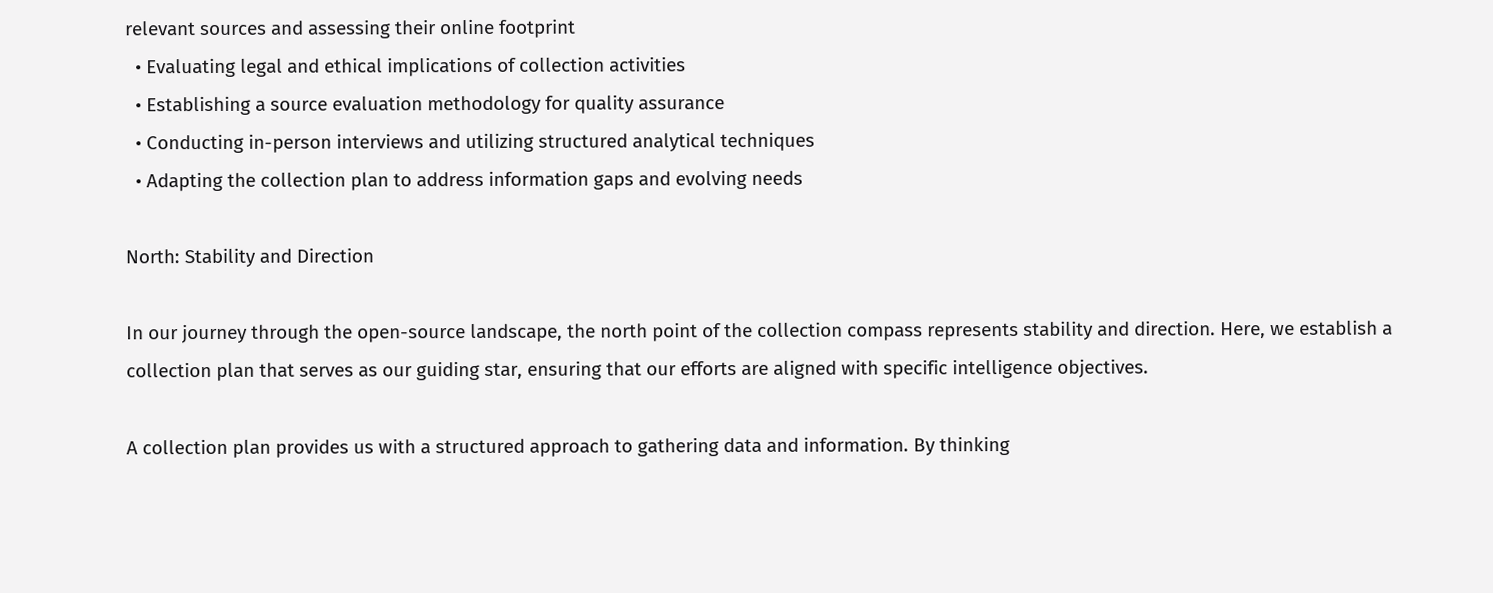relevant sources and assessing their online footprint
  • Evaluating legal and ethical implications of collection activities
  • Establishing a source evaluation methodology for quality assurance
  • Conducting in-person interviews and utilizing structured analytical techniques
  • Adapting the collection plan to address information gaps and evolving needs

North: Stability and Direction

In our journey through the open-source landscape, the north point of the collection compass represents stability and direction. Here, we establish a collection plan that serves as our guiding star, ensuring that our efforts are aligned with specific intelligence objectives.

A collection plan provides us with a structured approach to gathering data and information. By thinking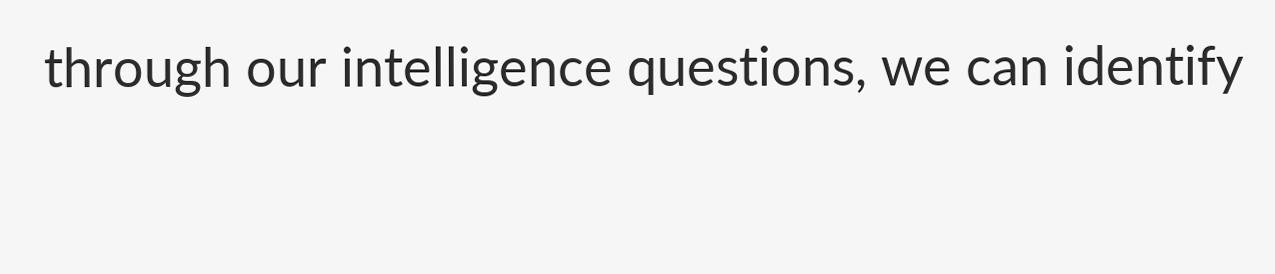through our intelligence questions, we can identify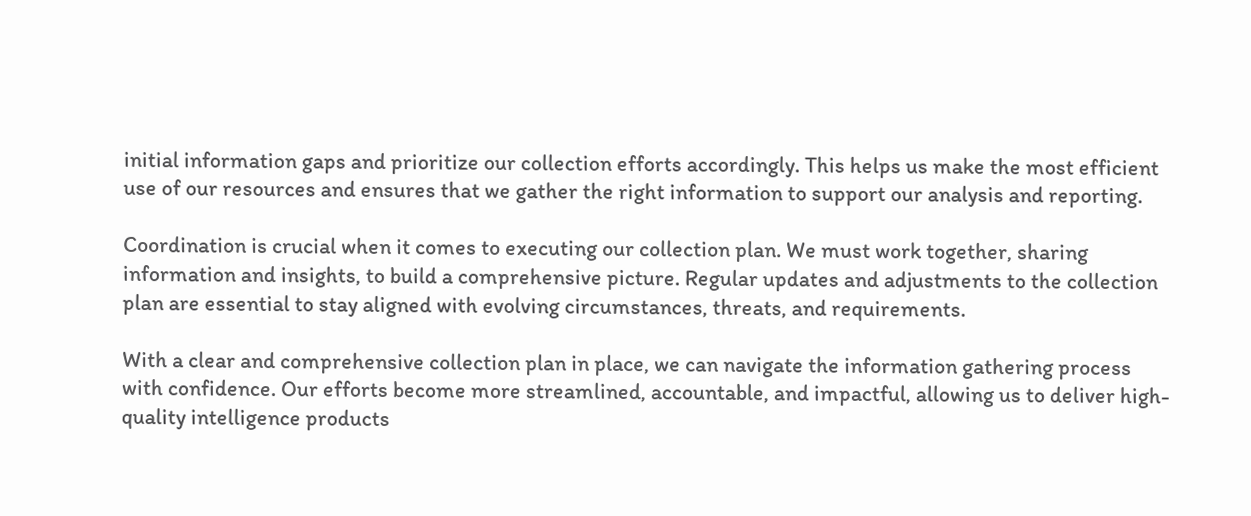initial information gaps and prioritize our collection efforts accordingly. This helps us make the most efficient use of our resources and ensures that we gather the right information to support our analysis and reporting.

Coordination is crucial when it comes to executing our collection plan. We must work together, sharing information and insights, to build a comprehensive picture. Regular updates and adjustments to the collection plan are essential to stay aligned with evolving circumstances, threats, and requirements.

With a clear and comprehensive collection plan in place, we can navigate the information gathering process with confidence. Our efforts become more streamlined, accountable, and impactful, allowing us to deliver high-quality intelligence products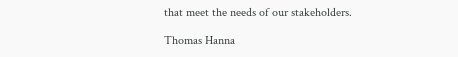that meet the needs of our stakeholders.

Thomas Hanna